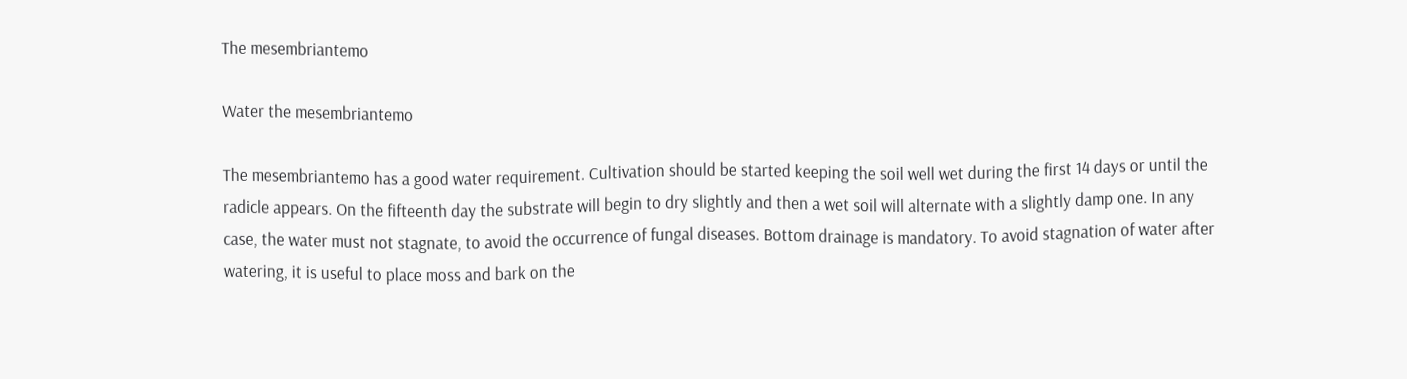The mesembriantemo

Water the mesembriantemo

The mesembriantemo has a good water requirement. Cultivation should be started keeping the soil well wet during the first 14 days or until the radicle appears. On the fifteenth day the substrate will begin to dry slightly and then a wet soil will alternate with a slightly damp one. In any case, the water must not stagnate, to avoid the occurrence of fungal diseases. Bottom drainage is mandatory. To avoid stagnation of water after watering, it is useful to place moss and bark on the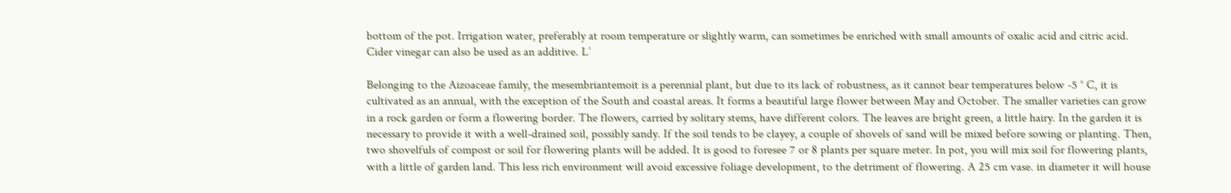bottom of the pot. Irrigation water, preferably at room temperature or slightly warm, can sometimes be enriched with small amounts of oxalic acid and citric acid. Cider vinegar can also be used as an additive. L’

Belonging to the Aizoaceae family, the mesembriantemoit is a perennial plant, but due to its lack of robustness, as it cannot bear temperatures below -5 ° C, it is cultivated as an annual, with the exception of the South and coastal areas. It forms a beautiful large flower between May and October. The smaller varieties can grow in a rock garden or form a flowering border. The flowers, carried by solitary stems, have different colors. The leaves are bright green, a little hairy. In the garden it is necessary to provide it with a well-drained soil, possibly sandy. If the soil tends to be clayey, a couple of shovels of sand will be mixed before sowing or planting. Then, two shovelfuls of compost or soil for flowering plants will be added. It is good to foresee 7 or 8 plants per square meter. In pot, you will mix soil for flowering plants, with a little of garden land. This less rich environment will avoid excessive foliage development, to the detriment of flowering. A 25 cm vase. in diameter it will house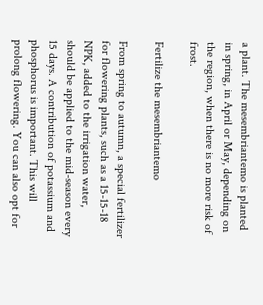a plant. The mesembriantemo is planted in spring, in April or May, depending on the region, when there is no more risk of frost.

Fertilize the mesembriantemo

From spring to autumn, a special fertilizer for flowering plants, such as a 15-15-18 NPK, added to the irrigation water, should be applied to the mid-season every 15 days. A contribution of potassium and phosphorus is important. This will prolong flowering. You can also opt for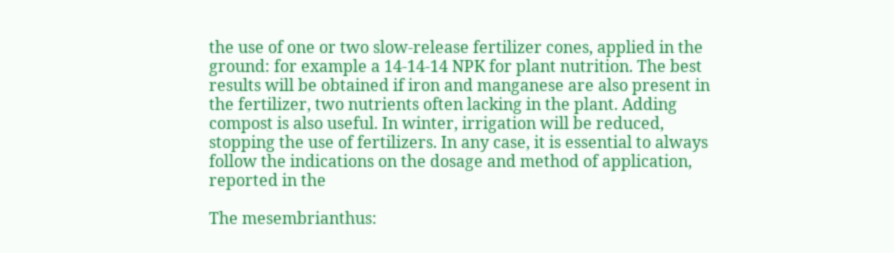the use of one or two slow-release fertilizer cones, applied in the ground: for example a 14-14-14 NPK for plant nutrition. The best results will be obtained if iron and manganese are also present in the fertilizer, two nutrients often lacking in the plant. Adding compost is also useful. In winter, irrigation will be reduced, stopping the use of fertilizers. In any case, it is essential to always follow the indications on the dosage and method of application, reported in the

The mesembrianthus: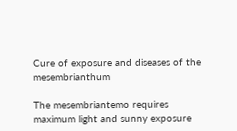Cure of exposure and diseases of the mesembrianthum

The mesembriantemo requires maximum light and sunny exposure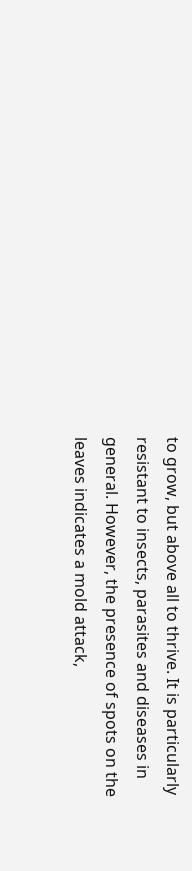to grow, but above all to thrive. It is particularly resistant to insects, parasites and diseases in general. However, the presence of spots on the leaves indicates a mold attack,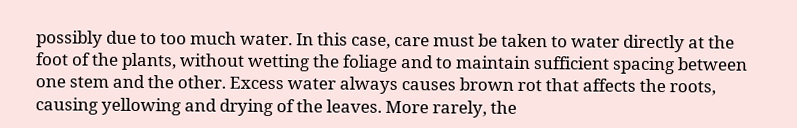possibly due to too much water. In this case, care must be taken to water directly at the foot of the plants, without wetting the foliage and to maintain sufficient spacing between one stem and the other. Excess water always causes brown rot that affects the roots, causing yellowing and drying of the leaves. More rarely, the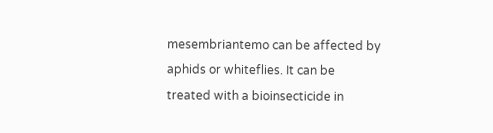mesembriantemo can be affected by aphids or whiteflies. It can be treated with a bioinsecticide in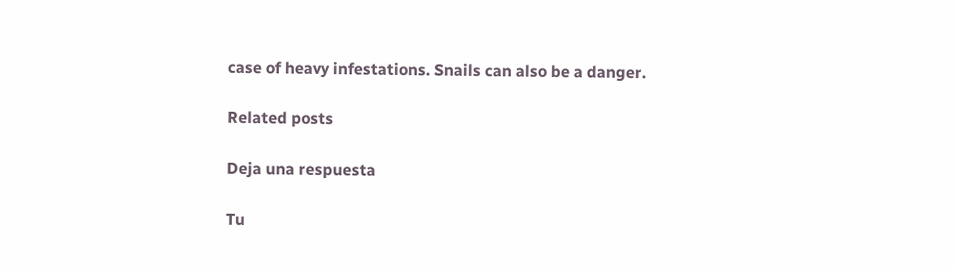case of heavy infestations. Snails can also be a danger.

Related posts

Deja una respuesta

Tu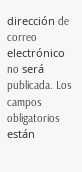dirección de correo electrónico no será publicada. Los campos obligatorios están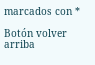marcados con *

Botón volver arriba